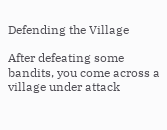Defending the Village

After defeating some bandits, you come across a village under attack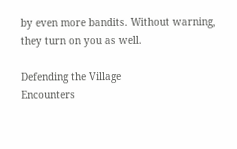by even more bandits. Without warning, they turn on you as well.

Defending the Village
Encounters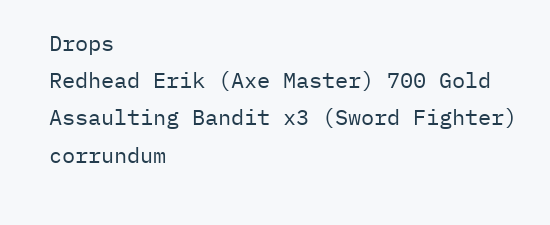Drops
Redhead Erik (Axe Master) 700 Gold
Assaulting Bandit x3 (Sword Fighter) corrundum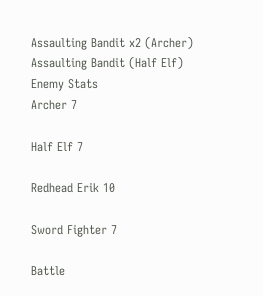Assaulting Bandit x2 (Archer)
Assaulting Bandit (Half Elf)
Enemy Stats
Archer 7

Half Elf 7

Redhead Erik 10

Sword Fighter 7

Battle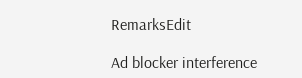RemarksEdit

Ad blocker interference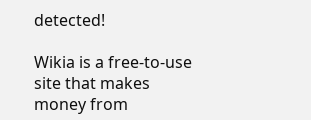detected!

Wikia is a free-to-use site that makes money from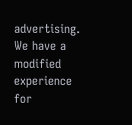advertising. We have a modified experience for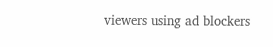viewers using ad blockers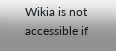Wikia is not accessible if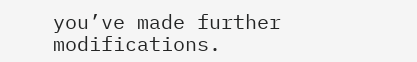you’ve made further modifications.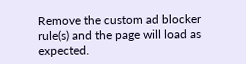Remove the custom ad blocker rule(s) and the page will load as expected.